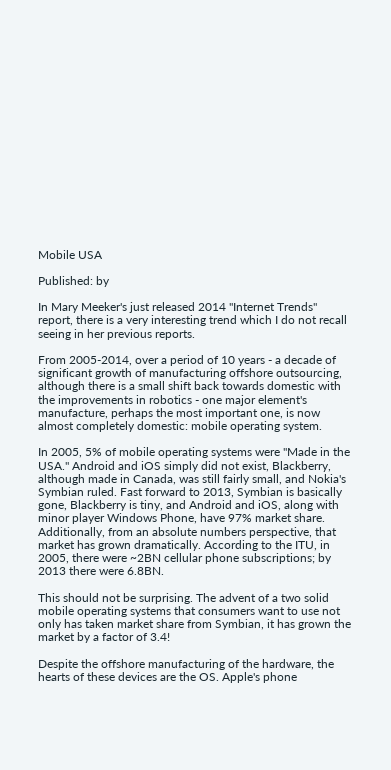Mobile USA

Published: by

In Mary Meeker's just released 2014 "Internet Trends" report, there is a very interesting trend which I do not recall seeing in her previous reports.

From 2005-2014, over a period of 10 years - a decade of significant growth of manufacturing offshore outsourcing, although there is a small shift back towards domestic with the improvements in robotics - one major element's manufacture, perhaps the most important one, is now almost completely domestic: mobile operating system.

In 2005, 5% of mobile operating systems were "Made in the USA." Android and iOS simply did not exist, Blackberry, although made in Canada, was still fairly small, and Nokia's Symbian ruled. Fast forward to 2013, Symbian is basically gone, Blackberry is tiny, and Android and iOS, along with minor player Windows Phone, have 97% market share. Additionally, from an absolute numbers perspective, that market has grown dramatically. According to the ITU, in 2005, there were ~2BN cellular phone subscriptions; by 2013 there were 6.8BN.

This should not be surprising. The advent of a two solid mobile operating systems that consumers want to use not only has taken market share from Symbian, it has grown the market by a factor of 3.4!

Despite the offshore manufacturing of the hardware, the hearts of these devices are the OS. Apple's phone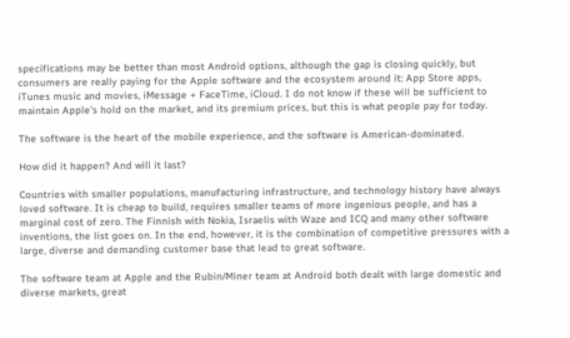specifications may be better than most Android options, although the gap is closing quickly, but consumers are really paying for the Apple software and the ecosystem around it: App Store apps, iTunes music and movies, iMessage + FaceTime, iCloud. I do not know if these will be sufficient to maintain Apple's hold on the market, and its premium prices, but this is what people pay for today.

The software is the heart of the mobile experience, and the software is American-dominated.

How did it happen? And will it last?

Countries with smaller populations, manufacturing infrastructure, and technology history have always loved software. It is cheap to build, requires smaller teams of more ingenious people, and has a marginal cost of zero. The Finnish with Nokia, Israelis with Waze and ICQ and many other software inventions, the list goes on. In the end, however, it is the combination of competitive pressures with a large, diverse and demanding customer base that lead to great software.

The software team at Apple and the Rubin/Miner team at Android both dealt with large domestic and diverse markets, great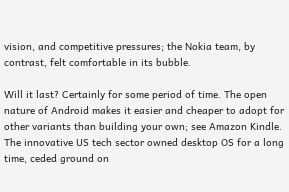vision, and competitive pressures; the Nokia team, by contrast, felt comfortable in its bubble.

Will it last? Certainly for some period of time. The open nature of Android makes it easier and cheaper to adopt for other variants than building your own; see Amazon Kindle. The innovative US tech sector owned desktop OS for a long time, ceded ground on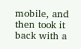mobile, and then took it back with a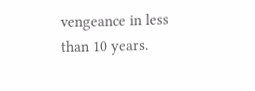vengeance in less than 10 years.